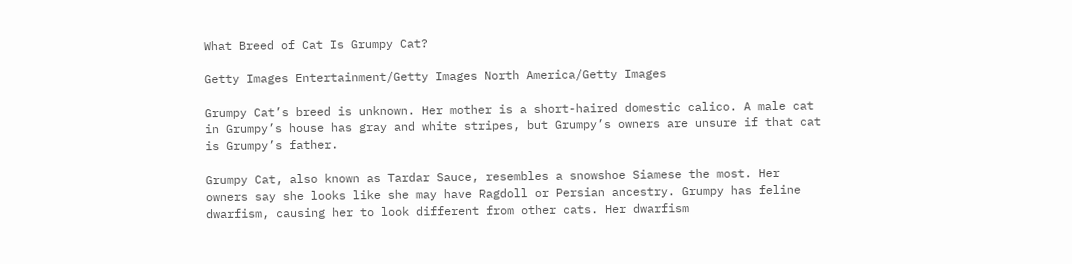What Breed of Cat Is Grumpy Cat?

Getty Images Entertainment/Getty Images North America/Getty Images

Grumpy Cat’s breed is unknown. Her mother is a short-haired domestic calico. A male cat in Grumpy’s house has gray and white stripes, but Grumpy’s owners are unsure if that cat is Grumpy’s father.

Grumpy Cat, also known as Tardar Sauce, resembles a snowshoe Siamese the most. Her owners say she looks like she may have Ragdoll or Persian ancestry. Grumpy has feline dwarfism, causing her to look different from other cats. Her dwarfism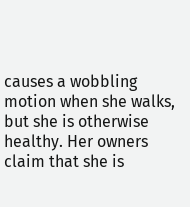causes a wobbling motion when she walks, but she is otherwise healthy. Her owners claim that she is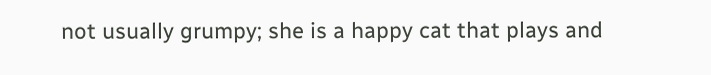not usually grumpy; she is a happy cat that plays and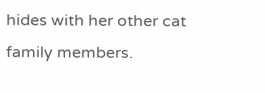hides with her other cat family members.